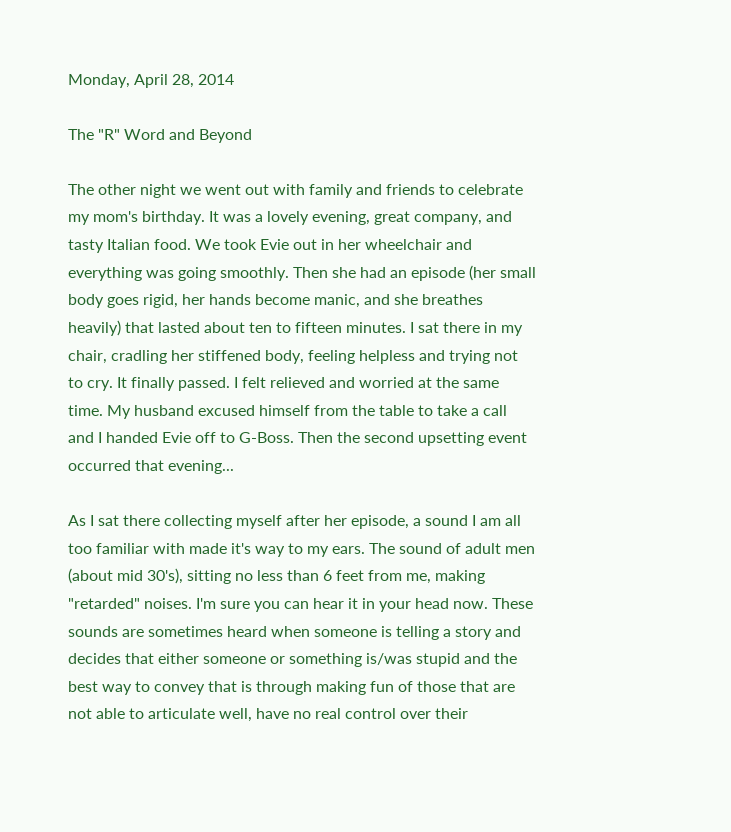Monday, April 28, 2014

The "R" Word and Beyond

The other night we went out with family and friends to celebrate my mom's birthday. It was a lovely evening, great company, and tasty Italian food. We took Evie out in her wheelchair and everything was going smoothly. Then she had an episode (her small body goes rigid, her hands become manic, and she breathes heavily) that lasted about ten to fifteen minutes. I sat there in my chair, cradling her stiffened body, feeling helpless and trying not to cry. It finally passed. I felt relieved and worried at the same time. My husband excused himself from the table to take a call and I handed Evie off to G-Boss. Then the second upsetting event occurred that evening...

As I sat there collecting myself after her episode, a sound I am all too familiar with made it's way to my ears. The sound of adult men (about mid 30's), sitting no less than 6 feet from me, making "retarded" noises. I'm sure you can hear it in your head now. These sounds are sometimes heard when someone is telling a story and decides that either someone or something is/was stupid and the best way to convey that is through making fun of those that are not able to articulate well, have no real control over their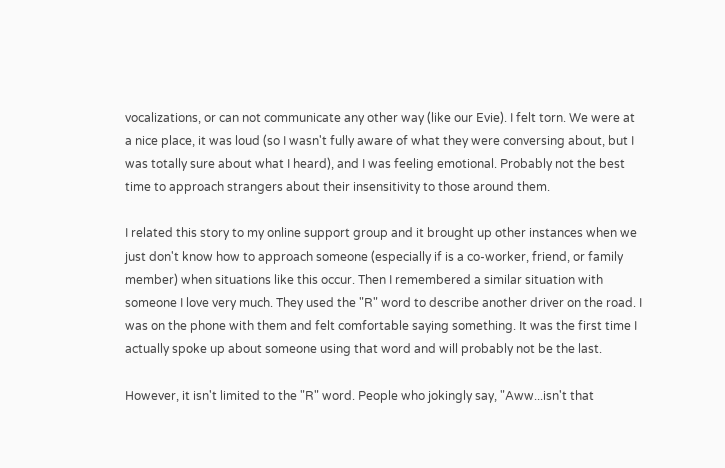vocalizations, or can not communicate any other way (like our Evie). I felt torn. We were at a nice place, it was loud (so I wasn't fully aware of what they were conversing about, but I was totally sure about what I heard), and I was feeling emotional. Probably not the best time to approach strangers about their insensitivity to those around them.

I related this story to my online support group and it brought up other instances when we just don't know how to approach someone (especially if is a co-worker, friend, or family member) when situations like this occur. Then I remembered a similar situation with someone I love very much. They used the "R" word to describe another driver on the road. I was on the phone with them and felt comfortable saying something. It was the first time I actually spoke up about someone using that word and will probably not be the last.

However, it isn't limited to the "R" word. People who jokingly say, "Aww...isn't that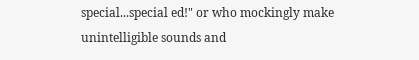special...special ed!" or who mockingly make unintelligible sounds and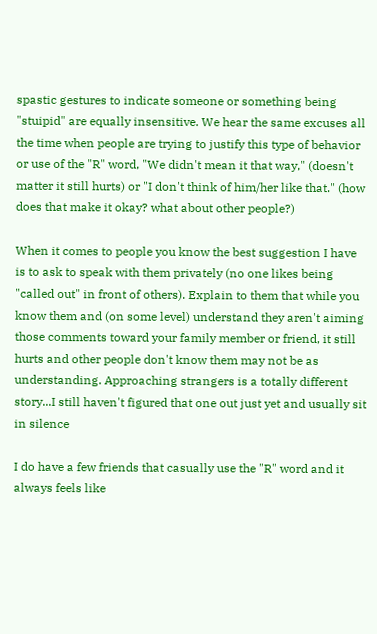spastic gestures to indicate someone or something being "stuipid" are equally insensitive. We hear the same excuses all the time when people are trying to justify this type of behavior or use of the "R" word, "We didn't mean it that way," (doesn't matter it still hurts) or "I don't think of him/her like that." (how does that make it okay? what about other people?)

When it comes to people you know the best suggestion I have is to ask to speak with them privately (no one likes being "called out" in front of others). Explain to them that while you know them and (on some level) understand they aren't aiming those comments toward your family member or friend, it still hurts and other people don't know them may not be as understanding. Approaching strangers is a totally different story...I still haven't figured that one out just yet and usually sit in silence

I do have a few friends that casually use the "R" word and it always feels like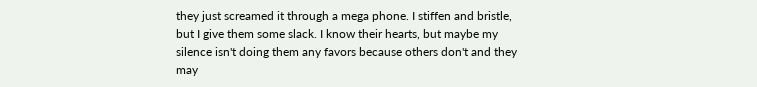they just screamed it through a mega phone. I stiffen and bristle, but I give them some slack. I know their hearts, but maybe my silence isn't doing them any favors because others don't and they may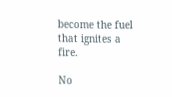become the fuel that ignites a fire.

No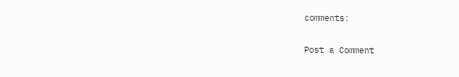comments:

Post a Comment